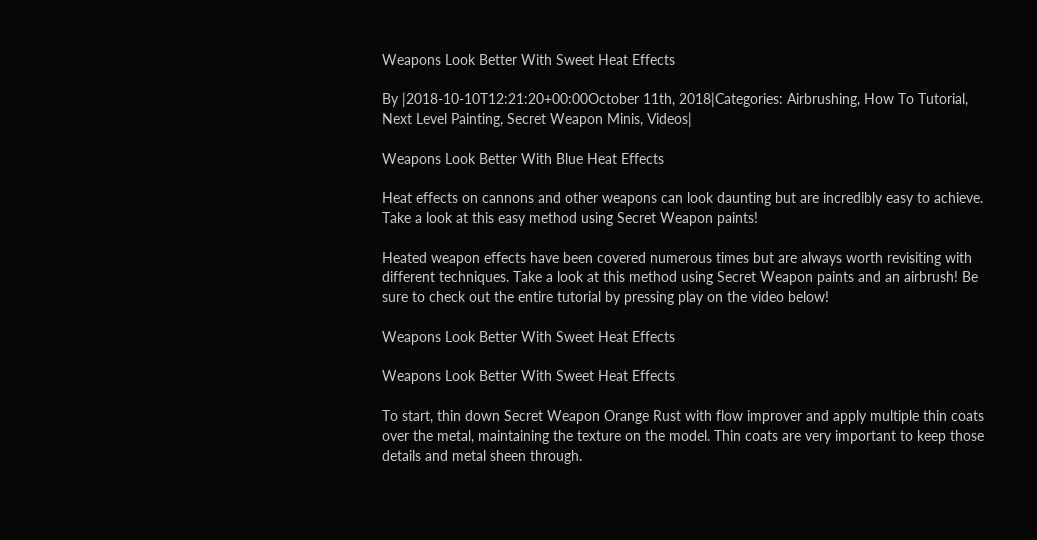Weapons Look Better With Sweet Heat Effects

By |2018-10-10T12:21:20+00:00October 11th, 2018|Categories: Airbrushing, How To Tutorial, Next Level Painting, Secret Weapon Minis, Videos|

Weapons Look Better With Blue Heat Effects

Heat effects on cannons and other weapons can look daunting but are incredibly easy to achieve. Take a look at this easy method using Secret Weapon paints!

Heated weapon effects have been covered numerous times but are always worth revisiting with different techniques. Take a look at this method using Secret Weapon paints and an airbrush! Be sure to check out the entire tutorial by pressing play on the video below!

Weapons Look Better With Sweet Heat Effects

Weapons Look Better With Sweet Heat Effects

To start, thin down Secret Weapon Orange Rust with flow improver and apply multiple thin coats over the metal, maintaining the texture on the model. Thin coats are very important to keep those details and metal sheen through.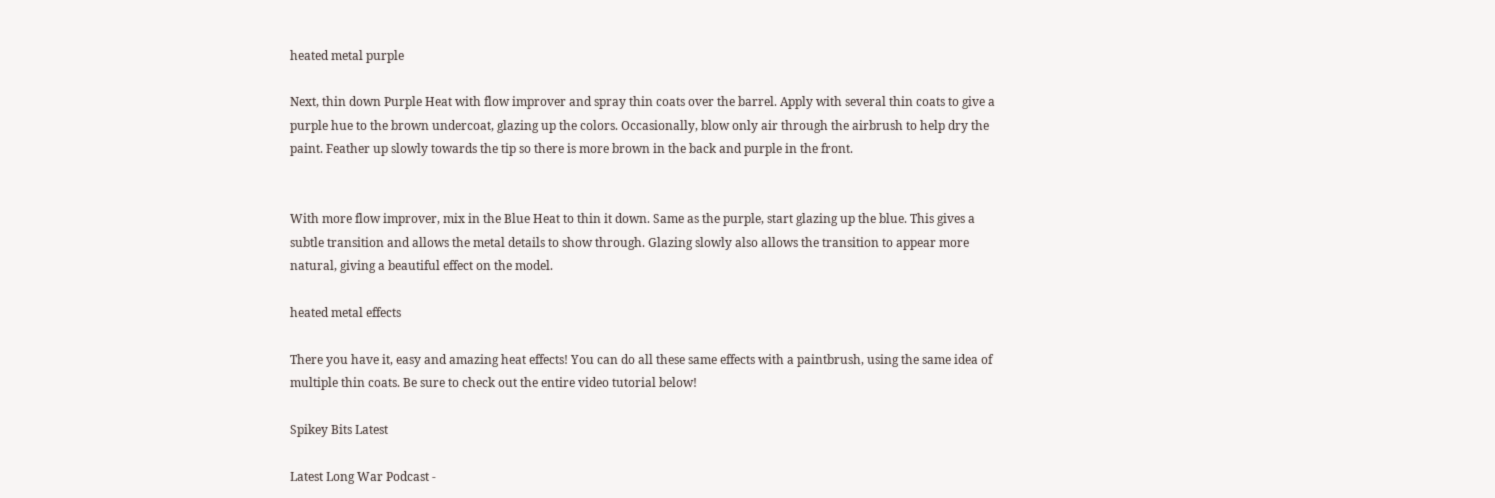heated metal purple

Next, thin down Purple Heat with flow improver and spray thin coats over the barrel. Apply with several thin coats to give a purple hue to the brown undercoat, glazing up the colors. Occasionally, blow only air through the airbrush to help dry the paint. Feather up slowly towards the tip so there is more brown in the back and purple in the front.


With more flow improver, mix in the Blue Heat to thin it down. Same as the purple, start glazing up the blue. This gives a subtle transition and allows the metal details to show through. Glazing slowly also allows the transition to appear more natural, giving a beautiful effect on the model.

heated metal effects

There you have it, easy and amazing heat effects! You can do all these same effects with a paintbrush, using the same idea of multiple thin coats. Be sure to check out the entire video tutorial below!

Spikey Bits Latest

Latest Long War Podcast -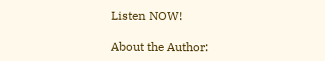Listen NOW!

About the Author: